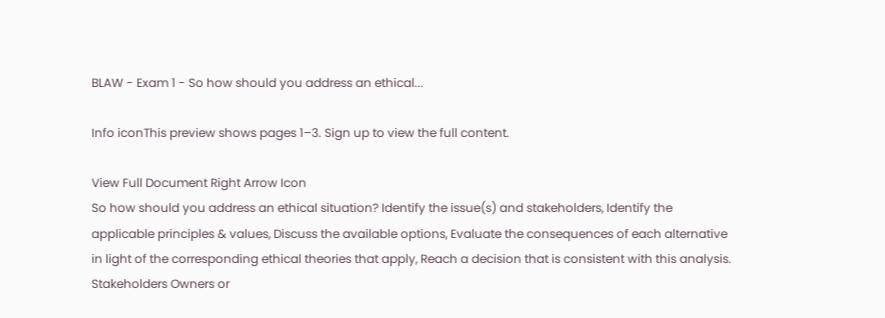BLAW - Exam 1 - So how should you address an ethical...

Info iconThis preview shows pages 1–3. Sign up to view the full content.

View Full Document Right Arrow Icon
So how should you address an ethical situation? Identify the issue(s) and stakeholders, Identify the applicable principles & values, Discuss the available options, Evaluate the consequences of each alternative in light of the corresponding ethical theories that apply, Reach a decision that is consistent with this analysis. Stakeholders Owners or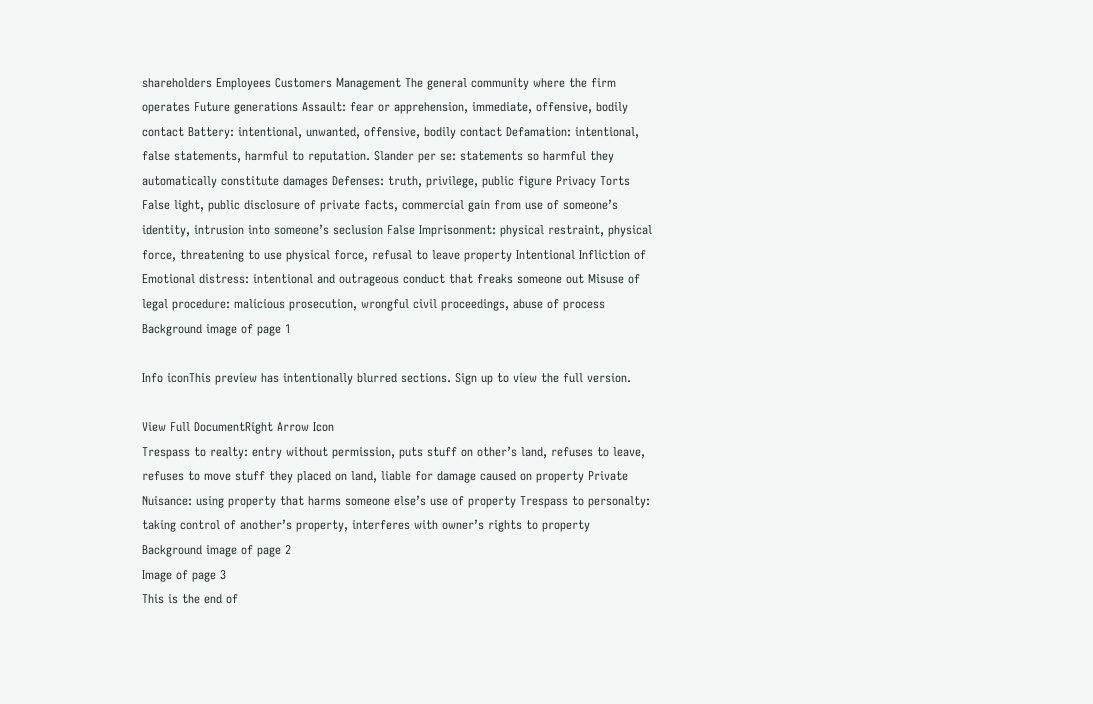shareholders Employees Customers Management The general community where the firm operates Future generations Assault: fear or apprehension, immediate, offensive, bodily contact Battery: intentional, unwanted, offensive, bodily contact Defamation: intentional, false statements, harmful to reputation. Slander per se: statements so harmful they automatically constitute damages Defenses: truth, privilege, public figure Privacy Torts False light, public disclosure of private facts, commercial gain from use of someone’s identity, intrusion into someone’s seclusion False Imprisonment: physical restraint, physical force, threatening to use physical force, refusal to leave property Intentional Infliction of Emotional distress: intentional and outrageous conduct that freaks someone out Misuse of legal procedure: malicious prosecution, wrongful civil proceedings, abuse of process
Background image of page 1

Info iconThis preview has intentionally blurred sections. Sign up to view the full version.

View Full DocumentRight Arrow Icon
Trespass to realty: entry without permission, puts stuff on other’s land, refuses to leave, refuses to move stuff they placed on land, liable for damage caused on property Private Nuisance: using property that harms someone else’s use of property Trespass to personalty: taking control of another’s property, interferes with owner’s rights to property
Background image of page 2
Image of page 3
This is the end of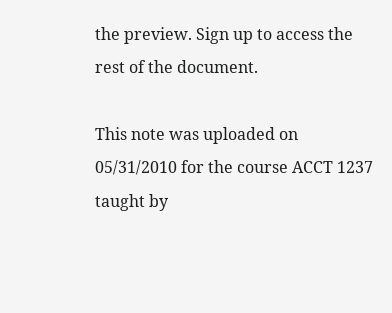the preview. Sign up to access the rest of the document.

This note was uploaded on 05/31/2010 for the course ACCT 1237 taught by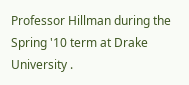Professor Hillman during the Spring '10 term at Drake University .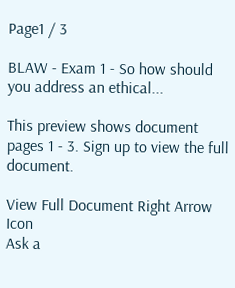Page1 / 3

BLAW - Exam 1 - So how should you address an ethical...

This preview shows document pages 1 - 3. Sign up to view the full document.

View Full Document Right Arrow Icon
Ask a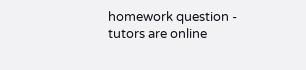homework question - tutors are online